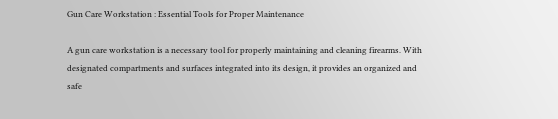Gun Care Workstation : Essential Tools for Proper Maintenance

A gun care workstation is a necessary tool for properly maintaining and cleaning firearms. With designated compartments and surfaces integrated into its design, it provides an organized and safe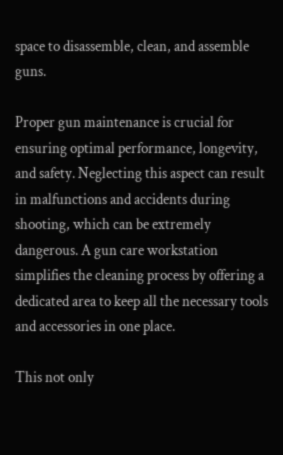space to disassemble, clean, and assemble guns.

Proper gun maintenance is crucial for ensuring optimal performance, longevity, and safety. Neglecting this aspect can result in malfunctions and accidents during shooting, which can be extremely dangerous. A gun care workstation simplifies the cleaning process by offering a dedicated area to keep all the necessary tools and accessories in one place.

This not only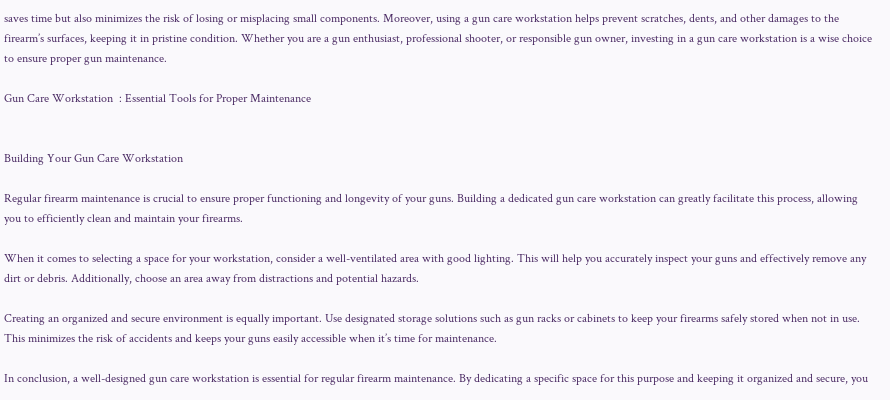saves time but also minimizes the risk of losing or misplacing small components. Moreover, using a gun care workstation helps prevent scratches, dents, and other damages to the firearm’s surfaces, keeping it in pristine condition. Whether you are a gun enthusiast, professional shooter, or responsible gun owner, investing in a gun care workstation is a wise choice to ensure proper gun maintenance.

Gun Care Workstation  : Essential Tools for Proper Maintenance


Building Your Gun Care Workstation

Regular firearm maintenance is crucial to ensure proper functioning and longevity of your guns. Building a dedicated gun care workstation can greatly facilitate this process, allowing you to efficiently clean and maintain your firearms.

When it comes to selecting a space for your workstation, consider a well-ventilated area with good lighting. This will help you accurately inspect your guns and effectively remove any dirt or debris. Additionally, choose an area away from distractions and potential hazards.

Creating an organized and secure environment is equally important. Use designated storage solutions such as gun racks or cabinets to keep your firearms safely stored when not in use. This minimizes the risk of accidents and keeps your guns easily accessible when it’s time for maintenance.

In conclusion, a well-designed gun care workstation is essential for regular firearm maintenance. By dedicating a specific space for this purpose and keeping it organized and secure, you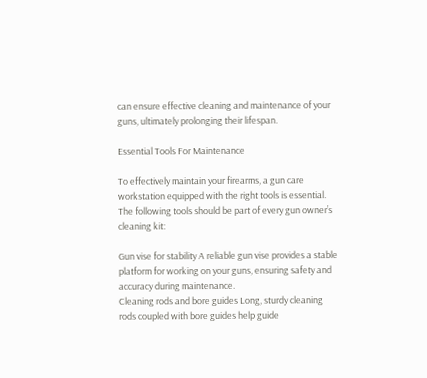can ensure effective cleaning and maintenance of your guns, ultimately prolonging their lifespan.

Essential Tools For Maintenance

To effectively maintain your firearms, a gun care workstation equipped with the right tools is essential. The following tools should be part of every gun owner’s cleaning kit:

Gun vise for stability A reliable gun vise provides a stable platform for working on your guns, ensuring safety and accuracy during maintenance.
Cleaning rods and bore guides Long, sturdy cleaning rods coupled with bore guides help guide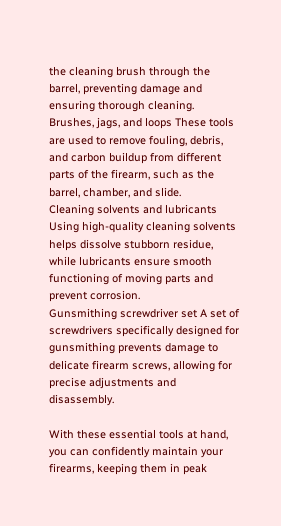the cleaning brush through the barrel, preventing damage and ensuring thorough cleaning.
Brushes, jags, and loops These tools are used to remove fouling, debris, and carbon buildup from different parts of the firearm, such as the barrel, chamber, and slide.
Cleaning solvents and lubricants Using high-quality cleaning solvents helps dissolve stubborn residue, while lubricants ensure smooth functioning of moving parts and prevent corrosion.
Gunsmithing screwdriver set A set of screwdrivers specifically designed for gunsmithing prevents damage to delicate firearm screws, allowing for precise adjustments and disassembly.

With these essential tools at hand, you can confidently maintain your firearms, keeping them in peak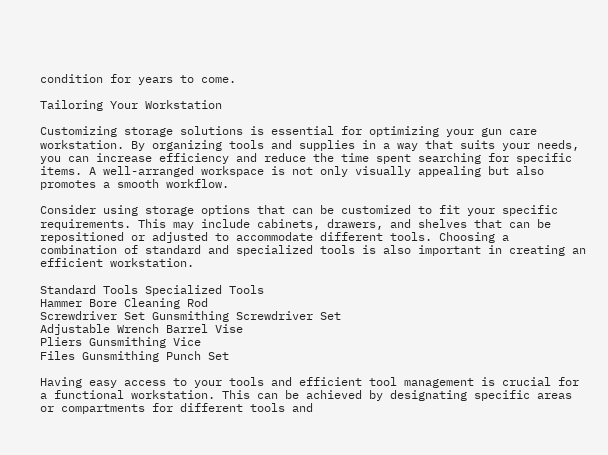condition for years to come.

Tailoring Your Workstation

Customizing storage solutions is essential for optimizing your gun care workstation. By organizing tools and supplies in a way that suits your needs, you can increase efficiency and reduce the time spent searching for specific items. A well-arranged workspace is not only visually appealing but also promotes a smooth workflow.

Consider using storage options that can be customized to fit your specific requirements. This may include cabinets, drawers, and shelves that can be repositioned or adjusted to accommodate different tools. Choosing a combination of standard and specialized tools is also important in creating an efficient workstation.

Standard Tools Specialized Tools
Hammer Bore Cleaning Rod
Screwdriver Set Gunsmithing Screwdriver Set
Adjustable Wrench Barrel Vise
Pliers Gunsmithing Vice
Files Gunsmithing Punch Set

Having easy access to your tools and efficient tool management is crucial for a functional workstation. This can be achieved by designating specific areas or compartments for different tools and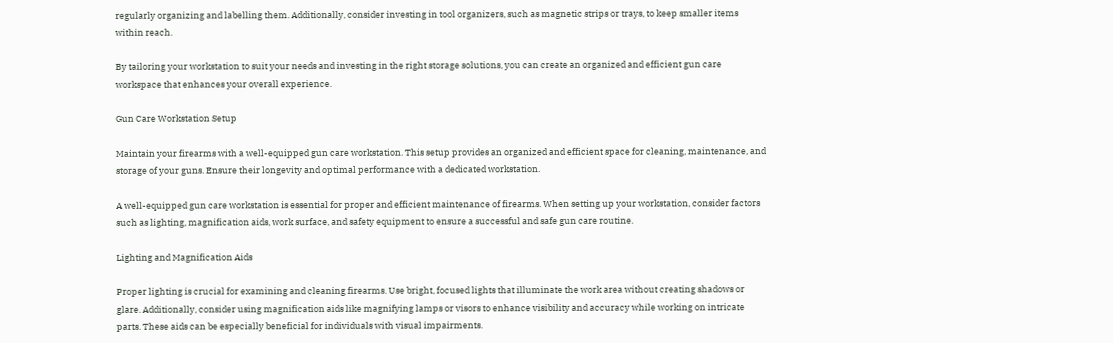regularly organizing and labelling them. Additionally, consider investing in tool organizers, such as magnetic strips or trays, to keep smaller items within reach.

By tailoring your workstation to suit your needs and investing in the right storage solutions, you can create an organized and efficient gun care workspace that enhances your overall experience.

Gun Care Workstation Setup

Maintain your firearms with a well-equipped gun care workstation. This setup provides an organized and efficient space for cleaning, maintenance, and storage of your guns. Ensure their longevity and optimal performance with a dedicated workstation.

A well-equipped gun care workstation is essential for proper and efficient maintenance of firearms. When setting up your workstation, consider factors such as lighting, magnification aids, work surface, and safety equipment to ensure a successful and safe gun care routine.

Lighting and Magnification Aids

Proper lighting is crucial for examining and cleaning firearms. Use bright, focused lights that illuminate the work area without creating shadows or glare. Additionally, consider using magnification aids like magnifying lamps or visors to enhance visibility and accuracy while working on intricate parts. These aids can be especially beneficial for individuals with visual impairments.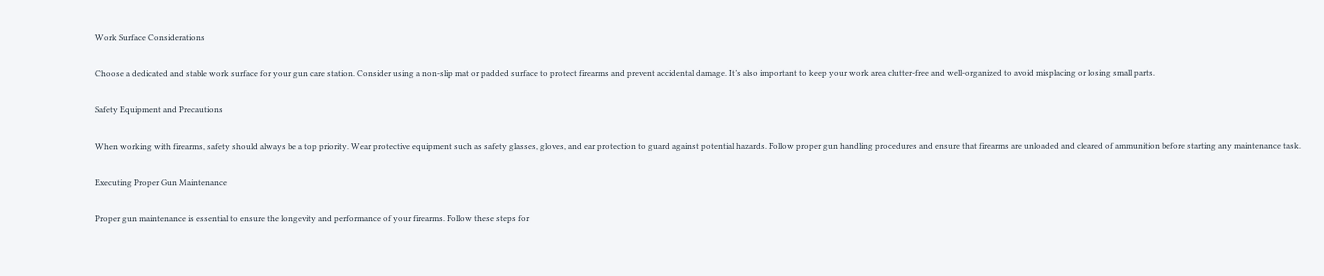Work Surface Considerations

Choose a dedicated and stable work surface for your gun care station. Consider using a non-slip mat or padded surface to protect firearms and prevent accidental damage. It’s also important to keep your work area clutter-free and well-organized to avoid misplacing or losing small parts.

Safety Equipment and Precautions

When working with firearms, safety should always be a top priority. Wear protective equipment such as safety glasses, gloves, and ear protection to guard against potential hazards. Follow proper gun handling procedures and ensure that firearms are unloaded and cleared of ammunition before starting any maintenance task.

Executing Proper Gun Maintenance

Proper gun maintenance is essential to ensure the longevity and performance of your firearms. Follow these steps for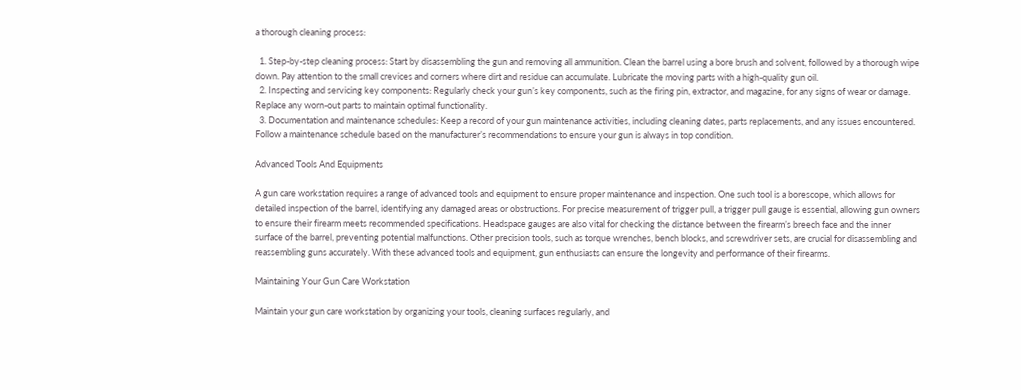a thorough cleaning process:

  1. Step-by-step cleaning process: Start by disassembling the gun and removing all ammunition. Clean the barrel using a bore brush and solvent, followed by a thorough wipe down. Pay attention to the small crevices and corners where dirt and residue can accumulate. Lubricate the moving parts with a high-quality gun oil.
  2. Inspecting and servicing key components: Regularly check your gun’s key components, such as the firing pin, extractor, and magazine, for any signs of wear or damage. Replace any worn-out parts to maintain optimal functionality.
  3. Documentation and maintenance schedules: Keep a record of your gun maintenance activities, including cleaning dates, parts replacements, and any issues encountered. Follow a maintenance schedule based on the manufacturer’s recommendations to ensure your gun is always in top condition.

Advanced Tools And Equipments

A gun care workstation requires a range of advanced tools and equipment to ensure proper maintenance and inspection. One such tool is a borescope, which allows for detailed inspection of the barrel, identifying any damaged areas or obstructions. For precise measurement of trigger pull, a trigger pull gauge is essential, allowing gun owners to ensure their firearm meets recommended specifications. Headspace gauges are also vital for checking the distance between the firearm’s breech face and the inner surface of the barrel, preventing potential malfunctions. Other precision tools, such as torque wrenches, bench blocks, and screwdriver sets, are crucial for disassembling and reassembling guns accurately. With these advanced tools and equipment, gun enthusiasts can ensure the longevity and performance of their firearms.

Maintaining Your Gun Care Workstation

Maintain your gun care workstation by organizing your tools, cleaning surfaces regularly, and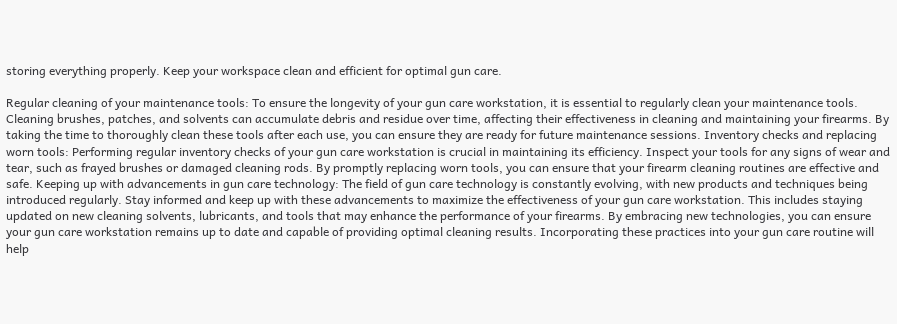storing everything properly. Keep your workspace clean and efficient for optimal gun care.

Regular cleaning of your maintenance tools: To ensure the longevity of your gun care workstation, it is essential to regularly clean your maintenance tools. Cleaning brushes, patches, and solvents can accumulate debris and residue over time, affecting their effectiveness in cleaning and maintaining your firearms. By taking the time to thoroughly clean these tools after each use, you can ensure they are ready for future maintenance sessions. Inventory checks and replacing worn tools: Performing regular inventory checks of your gun care workstation is crucial in maintaining its efficiency. Inspect your tools for any signs of wear and tear, such as frayed brushes or damaged cleaning rods. By promptly replacing worn tools, you can ensure that your firearm cleaning routines are effective and safe. Keeping up with advancements in gun care technology: The field of gun care technology is constantly evolving, with new products and techniques being introduced regularly. Stay informed and keep up with these advancements to maximize the effectiveness of your gun care workstation. This includes staying updated on new cleaning solvents, lubricants, and tools that may enhance the performance of your firearms. By embracing new technologies, you can ensure your gun care workstation remains up to date and capable of providing optimal cleaning results. Incorporating these practices into your gun care routine will help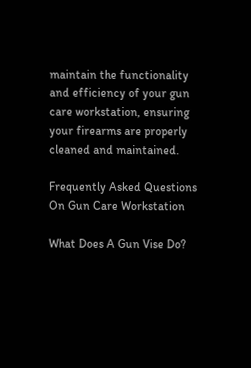maintain the functionality and efficiency of your gun care workstation, ensuring your firearms are properly cleaned and maintained.

Frequently Asked Questions On Gun Care Workstation

What Does A Gun Vise Do?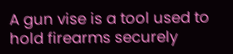A gun vise is a tool used to hold firearms securely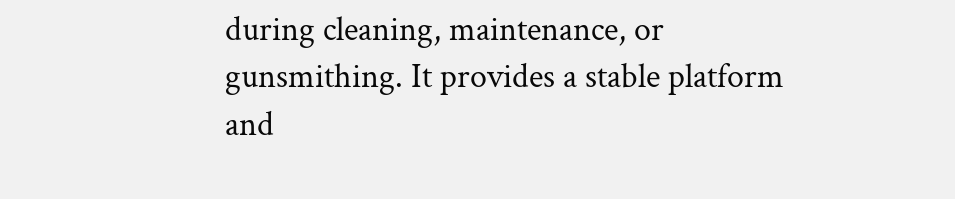during cleaning, maintenance, or gunsmithing. It provides a stable platform and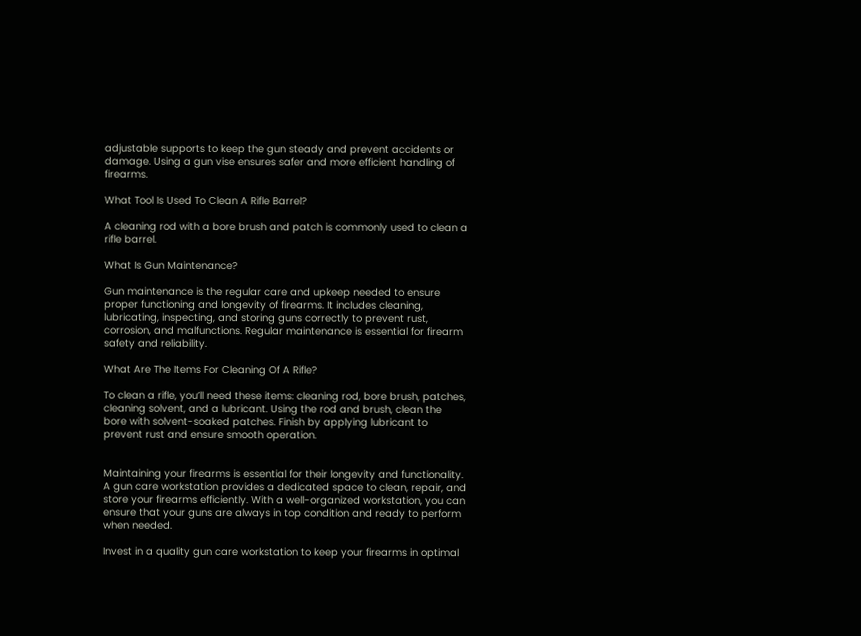adjustable supports to keep the gun steady and prevent accidents or damage. Using a gun vise ensures safer and more efficient handling of firearms.

What Tool Is Used To Clean A Rifle Barrel?

A cleaning rod with a bore brush and patch is commonly used to clean a rifle barrel.

What Is Gun Maintenance?

Gun maintenance is the regular care and upkeep needed to ensure proper functioning and longevity of firearms. It includes cleaning, lubricating, inspecting, and storing guns correctly to prevent rust, corrosion, and malfunctions. Regular maintenance is essential for firearm safety and reliability.

What Are The Items For Cleaning Of A Rifle?

To clean a rifle, you’ll need these items: cleaning rod, bore brush, patches, cleaning solvent, and a lubricant. Using the rod and brush, clean the bore with solvent-soaked patches. Finish by applying lubricant to prevent rust and ensure smooth operation.


Maintaining your firearms is essential for their longevity and functionality. A gun care workstation provides a dedicated space to clean, repair, and store your firearms efficiently. With a well-organized workstation, you can ensure that your guns are always in top condition and ready to perform when needed.

Invest in a quality gun care workstation to keep your firearms in optimal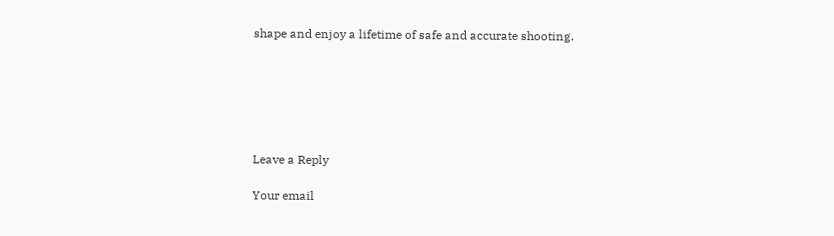shape and enjoy a lifetime of safe and accurate shooting.






Leave a Reply

Your email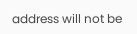address will not be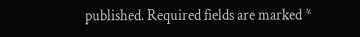published. Required fields are marked *